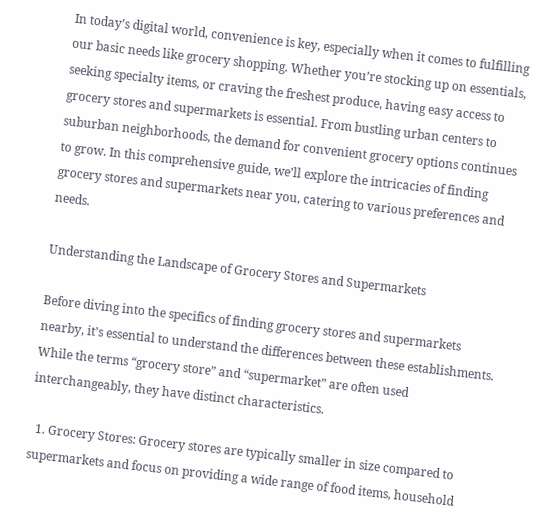In today’s digital world, convenience is key, especially when it comes to fulfilling our basic needs like grocery shopping. Whether you’re stocking up on essentials, seeking specialty items, or craving the freshest produce, having easy access to grocery stores and supermarkets is essential. From bustling urban centers to suburban neighborhoods, the demand for convenient grocery options continues to grow. In this comprehensive guide, we’ll explore the intricacies of finding grocery stores and supermarkets near you, catering to various preferences and needs.

Understanding the Landscape of Grocery Stores and Supermarkets

Before diving into the specifics of finding grocery stores and supermarkets nearby, it’s essential to understand the differences between these establishments. While the terms “grocery store” and “supermarket” are often used interchangeably, they have distinct characteristics.

  1. Grocery Stores: Grocery stores are typically smaller in size compared to supermarkets and focus on providing a wide range of food items, household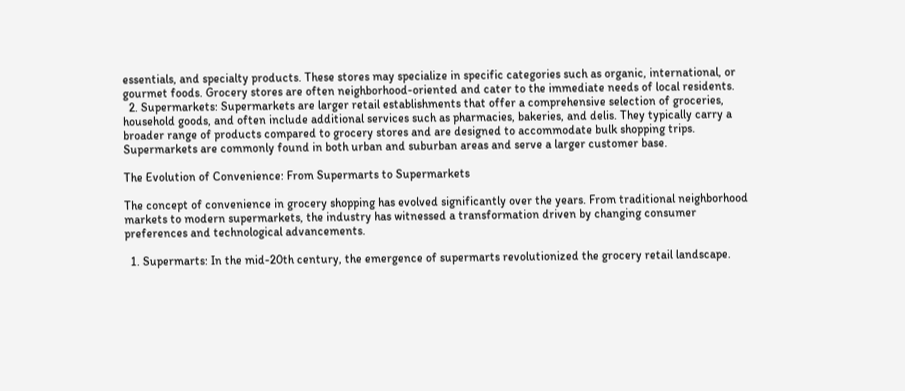essentials, and specialty products. These stores may specialize in specific categories such as organic, international, or gourmet foods. Grocery stores are often neighborhood-oriented and cater to the immediate needs of local residents.
  2. Supermarkets: Supermarkets are larger retail establishments that offer a comprehensive selection of groceries, household goods, and often include additional services such as pharmacies, bakeries, and delis. They typically carry a broader range of products compared to grocery stores and are designed to accommodate bulk shopping trips. Supermarkets are commonly found in both urban and suburban areas and serve a larger customer base.

The Evolution of Convenience: From Supermarts to Supermarkets

The concept of convenience in grocery shopping has evolved significantly over the years. From traditional neighborhood markets to modern supermarkets, the industry has witnessed a transformation driven by changing consumer preferences and technological advancements.

  1. Supermarts: In the mid-20th century, the emergence of supermarts revolutionized the grocery retail landscape.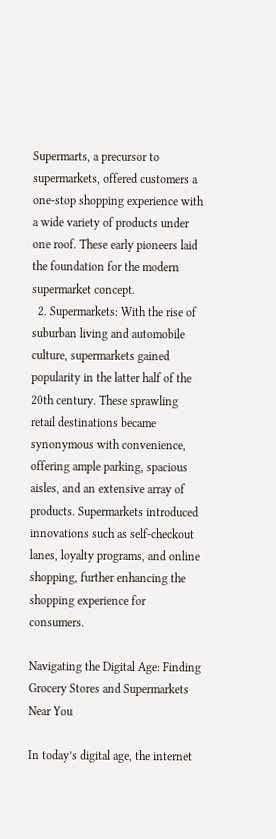Supermarts, a precursor to supermarkets, offered customers a one-stop shopping experience with a wide variety of products under one roof. These early pioneers laid the foundation for the modern supermarket concept.
  2. Supermarkets: With the rise of suburban living and automobile culture, supermarkets gained popularity in the latter half of the 20th century. These sprawling retail destinations became synonymous with convenience, offering ample parking, spacious aisles, and an extensive array of products. Supermarkets introduced innovations such as self-checkout lanes, loyalty programs, and online shopping, further enhancing the shopping experience for consumers.

Navigating the Digital Age: Finding Grocery Stores and Supermarkets Near You

In today’s digital age, the internet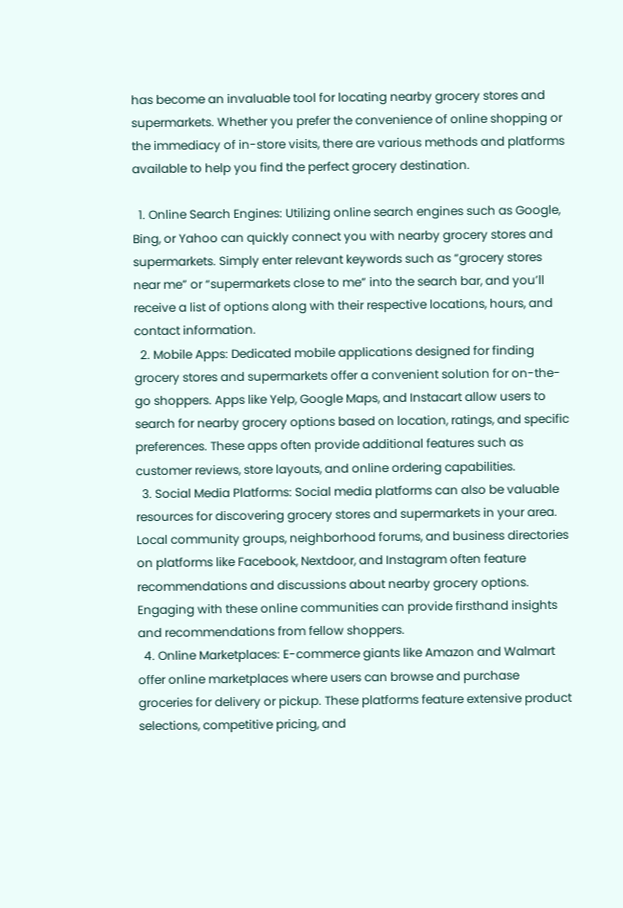has become an invaluable tool for locating nearby grocery stores and supermarkets. Whether you prefer the convenience of online shopping or the immediacy of in-store visits, there are various methods and platforms available to help you find the perfect grocery destination.

  1. Online Search Engines: Utilizing online search engines such as Google, Bing, or Yahoo can quickly connect you with nearby grocery stores and supermarkets. Simply enter relevant keywords such as “grocery stores near me” or “supermarkets close to me” into the search bar, and you’ll receive a list of options along with their respective locations, hours, and contact information.
  2. Mobile Apps: Dedicated mobile applications designed for finding grocery stores and supermarkets offer a convenient solution for on-the-go shoppers. Apps like Yelp, Google Maps, and Instacart allow users to search for nearby grocery options based on location, ratings, and specific preferences. These apps often provide additional features such as customer reviews, store layouts, and online ordering capabilities.
  3. Social Media Platforms: Social media platforms can also be valuable resources for discovering grocery stores and supermarkets in your area. Local community groups, neighborhood forums, and business directories on platforms like Facebook, Nextdoor, and Instagram often feature recommendations and discussions about nearby grocery options. Engaging with these online communities can provide firsthand insights and recommendations from fellow shoppers.
  4. Online Marketplaces: E-commerce giants like Amazon and Walmart offer online marketplaces where users can browse and purchase groceries for delivery or pickup. These platforms feature extensive product selections, competitive pricing, and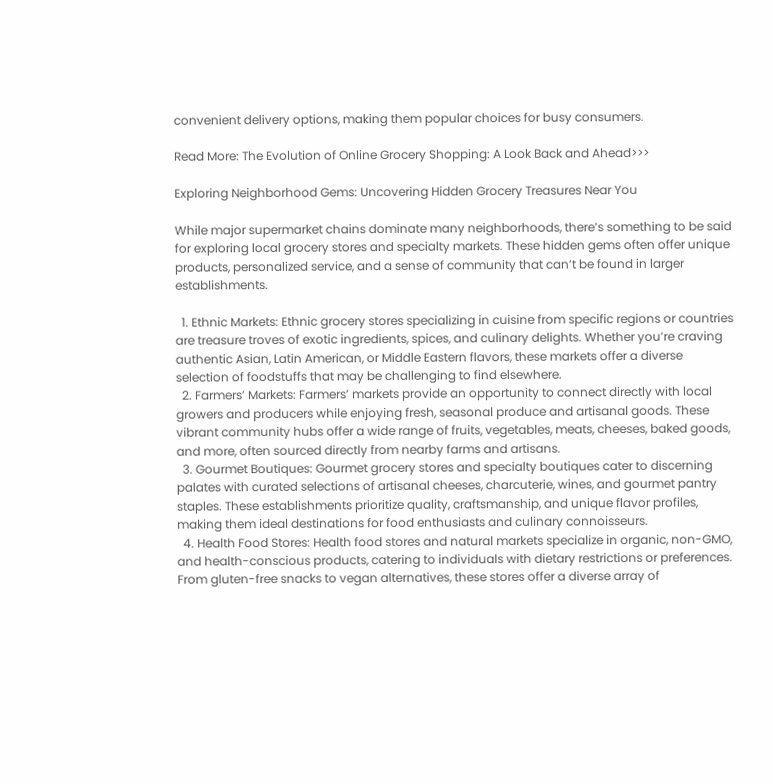convenient delivery options, making them popular choices for busy consumers.

Read More: The Evolution of Online Grocery Shopping: A Look Back and Ahead>>>

Exploring Neighborhood Gems: Uncovering Hidden Grocery Treasures Near You

While major supermarket chains dominate many neighborhoods, there’s something to be said for exploring local grocery stores and specialty markets. These hidden gems often offer unique products, personalized service, and a sense of community that can’t be found in larger establishments.

  1. Ethnic Markets: Ethnic grocery stores specializing in cuisine from specific regions or countries are treasure troves of exotic ingredients, spices, and culinary delights. Whether you’re craving authentic Asian, Latin American, or Middle Eastern flavors, these markets offer a diverse selection of foodstuffs that may be challenging to find elsewhere.
  2. Farmers’ Markets: Farmers’ markets provide an opportunity to connect directly with local growers and producers while enjoying fresh, seasonal produce and artisanal goods. These vibrant community hubs offer a wide range of fruits, vegetables, meats, cheeses, baked goods, and more, often sourced directly from nearby farms and artisans.
  3. Gourmet Boutiques: Gourmet grocery stores and specialty boutiques cater to discerning palates with curated selections of artisanal cheeses, charcuterie, wines, and gourmet pantry staples. These establishments prioritize quality, craftsmanship, and unique flavor profiles, making them ideal destinations for food enthusiasts and culinary connoisseurs.
  4. Health Food Stores: Health food stores and natural markets specialize in organic, non-GMO, and health-conscious products, catering to individuals with dietary restrictions or preferences. From gluten-free snacks to vegan alternatives, these stores offer a diverse array of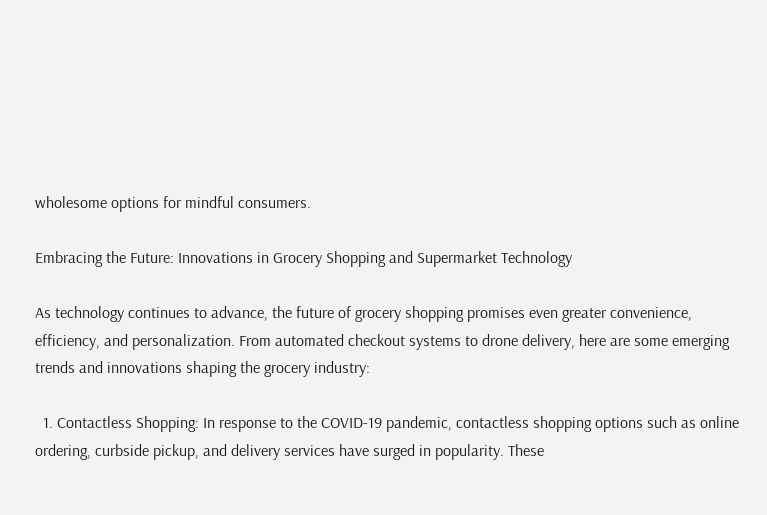wholesome options for mindful consumers.

Embracing the Future: Innovations in Grocery Shopping and Supermarket Technology

As technology continues to advance, the future of grocery shopping promises even greater convenience, efficiency, and personalization. From automated checkout systems to drone delivery, here are some emerging trends and innovations shaping the grocery industry:

  1. Contactless Shopping: In response to the COVID-19 pandemic, contactless shopping options such as online ordering, curbside pickup, and delivery services have surged in popularity. These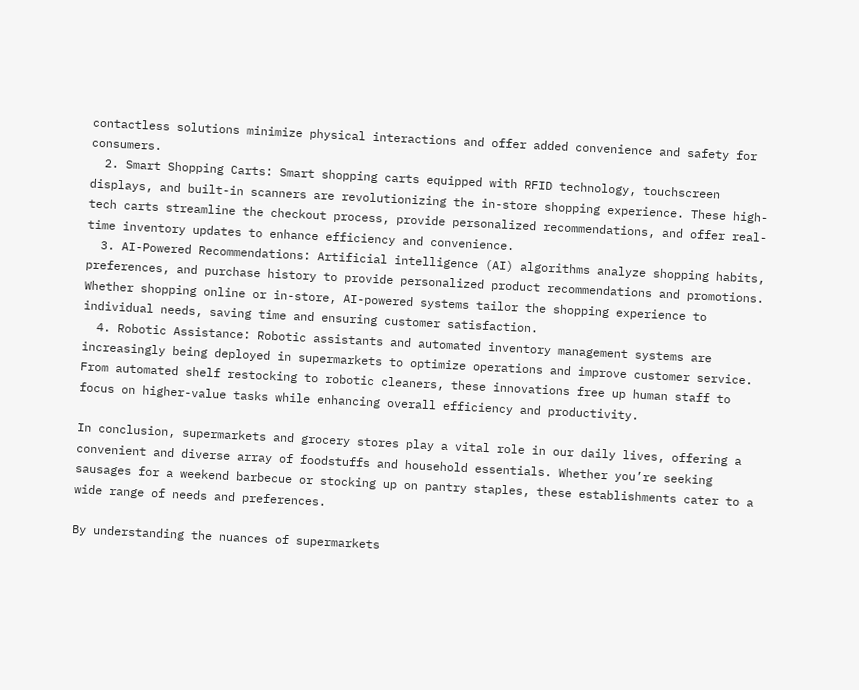contactless solutions minimize physical interactions and offer added convenience and safety for consumers.
  2. Smart Shopping Carts: Smart shopping carts equipped with RFID technology, touchscreen displays, and built-in scanners are revolutionizing the in-store shopping experience. These high-tech carts streamline the checkout process, provide personalized recommendations, and offer real-time inventory updates to enhance efficiency and convenience.
  3. AI-Powered Recommendations: Artificial intelligence (AI) algorithms analyze shopping habits, preferences, and purchase history to provide personalized product recommendations and promotions. Whether shopping online or in-store, AI-powered systems tailor the shopping experience to individual needs, saving time and ensuring customer satisfaction.
  4. Robotic Assistance: Robotic assistants and automated inventory management systems are increasingly being deployed in supermarkets to optimize operations and improve customer service. From automated shelf restocking to robotic cleaners, these innovations free up human staff to focus on higher-value tasks while enhancing overall efficiency and productivity.

In conclusion, supermarkets and grocery stores play a vital role in our daily lives, offering a convenient and diverse array of foodstuffs and household essentials. Whether you’re seeking sausages for a weekend barbecue or stocking up on pantry staples, these establishments cater to a wide range of needs and preferences.

By understanding the nuances of supermarkets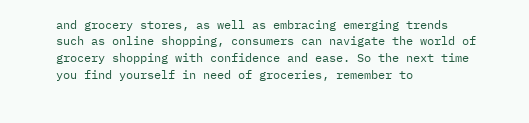and grocery stores, as well as embracing emerging trends such as online shopping, consumers can navigate the world of grocery shopping with confidence and ease. So the next time you find yourself in need of groceries, remember to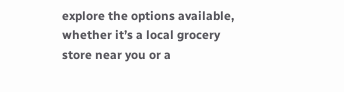explore the options available, whether it’s a local grocery store near you or a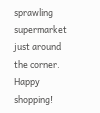sprawling supermarket just around the corner. Happy shopping!